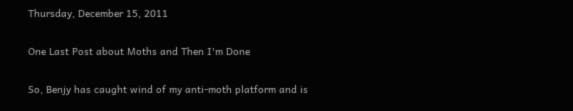Thursday, December 15, 2011

One Last Post about Moths and Then I'm Done

So, Benjy has caught wind of my anti-moth platform and is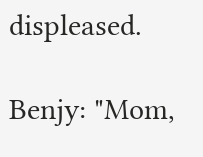displeased.

Benjy: "Mom,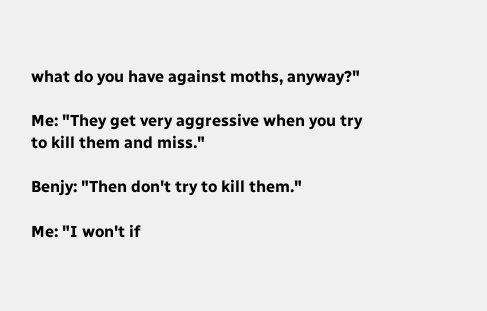what do you have against moths, anyway?"

Me: "They get very aggressive when you try to kill them and miss."

Benjy: "Then don't try to kill them."

Me: "I won't if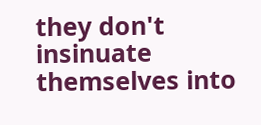they don't insinuate themselves into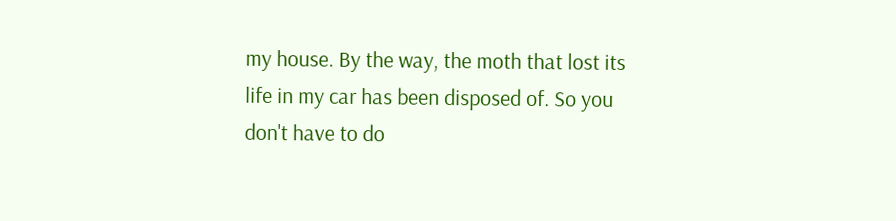my house. By the way, the moth that lost its life in my car has been disposed of. So you don't have to do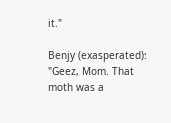it."

Benjy (exasperated): "Geez, Mom. That moth was a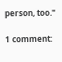person, too."

1 comment: